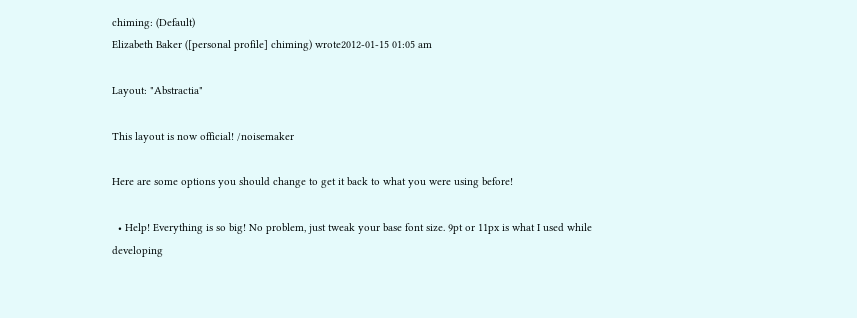chiming: (Default)
Elizabeth Baker ([personal profile] chiming) wrote2012-01-15 01:05 am

Layout: "Abstractia"

This layout is now official! /noisemaker

Here are some options you should change to get it back to what you were using before!

  • Help! Everything is so big! No problem, just tweak your base font size. 9pt or 11px is what I used while developing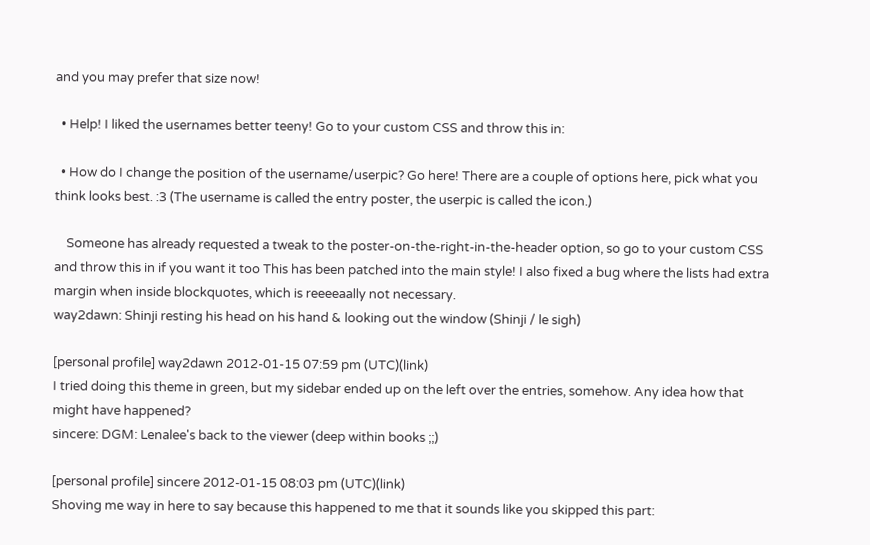and you may prefer that size now!

  • Help! I liked the usernames better teeny! Go to your custom CSS and throw this in:

  • How do I change the position of the username/userpic? Go here! There are a couple of options here, pick what you think looks best. :3 (The username is called the entry poster, the userpic is called the icon.)

    Someone has already requested a tweak to the poster-on-the-right-in-the-header option, so go to your custom CSS and throw this in if you want it too This has been patched into the main style! I also fixed a bug where the lists had extra margin when inside blockquotes, which is reeeeaally not necessary.
way2dawn: Shinji resting his head on his hand & looking out the window (Shinji / le sigh)

[personal profile] way2dawn 2012-01-15 07:59 pm (UTC)(link)
I tried doing this theme in green, but my sidebar ended up on the left over the entries, somehow. Any idea how that might have happened?
sincere: DGM: Lenalee's back to the viewer (deep within books ;;)

[personal profile] sincere 2012-01-15 08:03 pm (UTC)(link)
Shoving me way in here to say because this happened to me that it sounds like you skipped this part: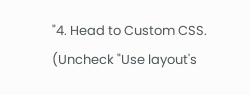"4. Head to Custom CSS. (Uncheck "Use layout's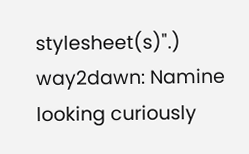stylesheet(s)".)
way2dawn: Namine looking curiously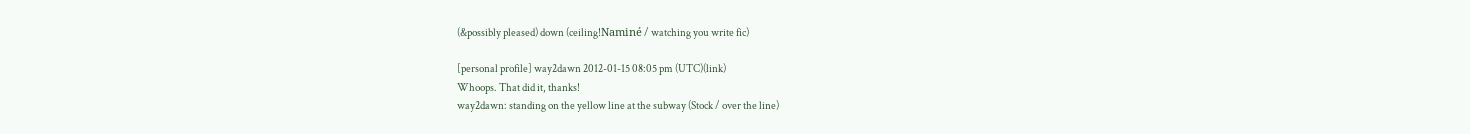(&possibly pleased) down (ceiling!Naminé / watching you write fic)

[personal profile] way2dawn 2012-01-15 08:05 pm (UTC)(link)
Whoops. That did it, thanks!
way2dawn: standing on the yellow line at the subway (Stock / over the line)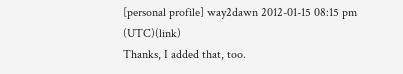[personal profile] way2dawn 2012-01-15 08:15 pm (UTC)(link)
Thanks, I added that, too.